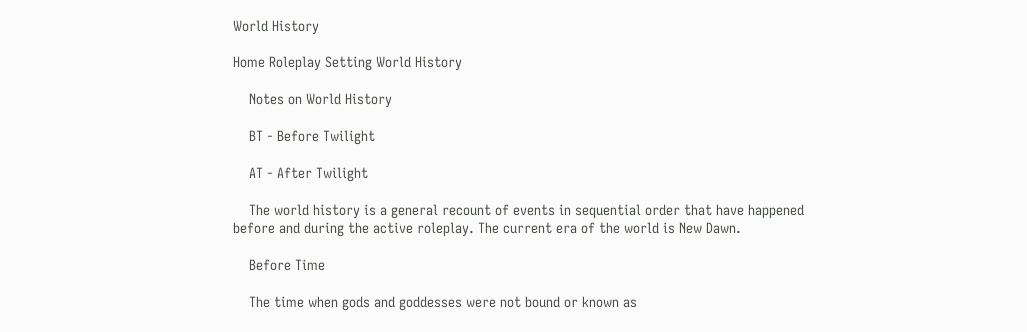World History

Home Roleplay Setting World History

    Notes on World History

    BT - Before Twilight

    AT - After Twilight

    The world history is a general recount of events in sequential order that have happened before and during the active roleplay. The current era of the world is New Dawn.

    Before Time

    The time when gods and goddesses were not bound or known as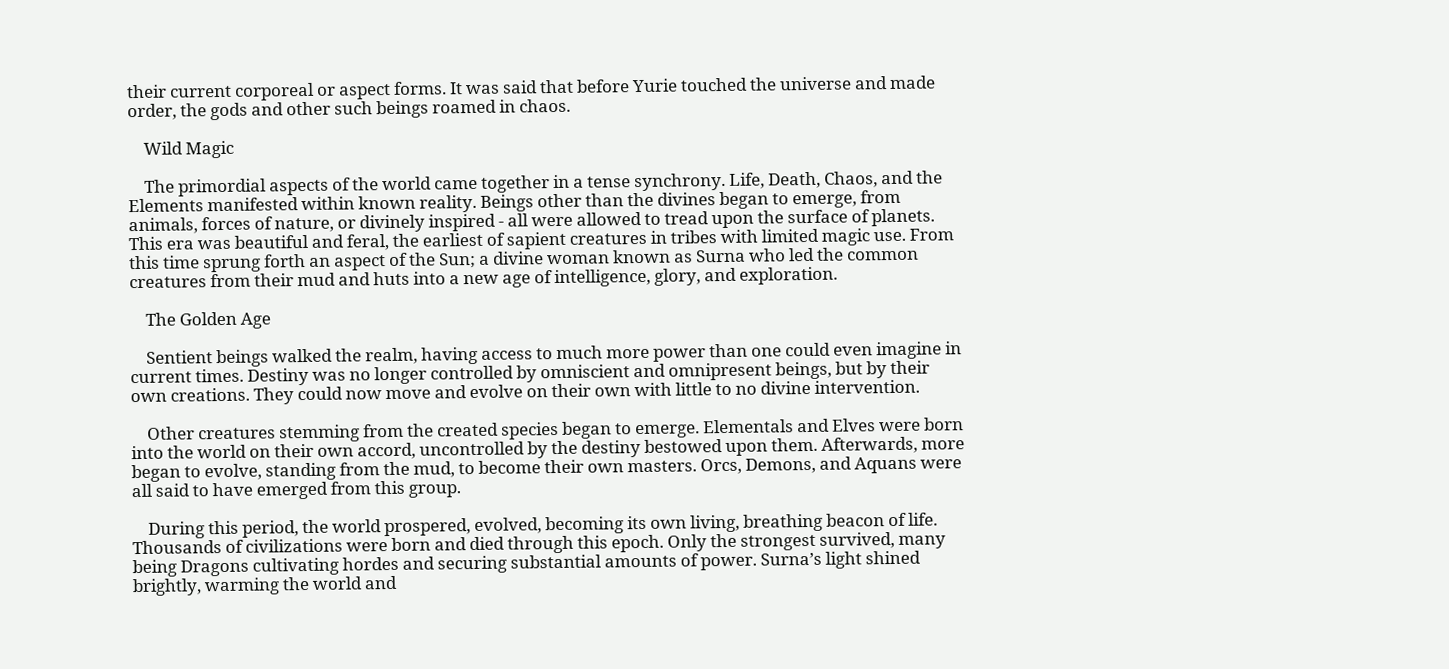their current corporeal or aspect forms. It was said that before Yurie touched the universe and made order, the gods and other such beings roamed in chaos.

    Wild Magic

    The primordial aspects of the world came together in a tense synchrony. Life, Death, Chaos, and the Elements manifested within known reality. Beings other than the divines began to emerge, from animals, forces of nature, or divinely inspired - all were allowed to tread upon the surface of planets. This era was beautiful and feral, the earliest of sapient creatures in tribes with limited magic use. From this time sprung forth an aspect of the Sun; a divine woman known as Surna who led the common creatures from their mud and huts into a new age of intelligence, glory, and exploration.

    The Golden Age

    Sentient beings walked the realm, having access to much more power than one could even imagine in current times. Destiny was no longer controlled by omniscient and omnipresent beings, but by their own creations. They could now move and evolve on their own with little to no divine intervention.

    Other creatures stemming from the created species began to emerge. Elementals and Elves were born into the world on their own accord, uncontrolled by the destiny bestowed upon them. Afterwards, more began to evolve, standing from the mud, to become their own masters. Orcs, Demons, and Aquans were all said to have emerged from this group.

    During this period, the world prospered, evolved, becoming its own living, breathing beacon of life. Thousands of civilizations were born and died through this epoch. Only the strongest survived, many being Dragons cultivating hordes and securing substantial amounts of power. Surna’s light shined brightly, warming the world and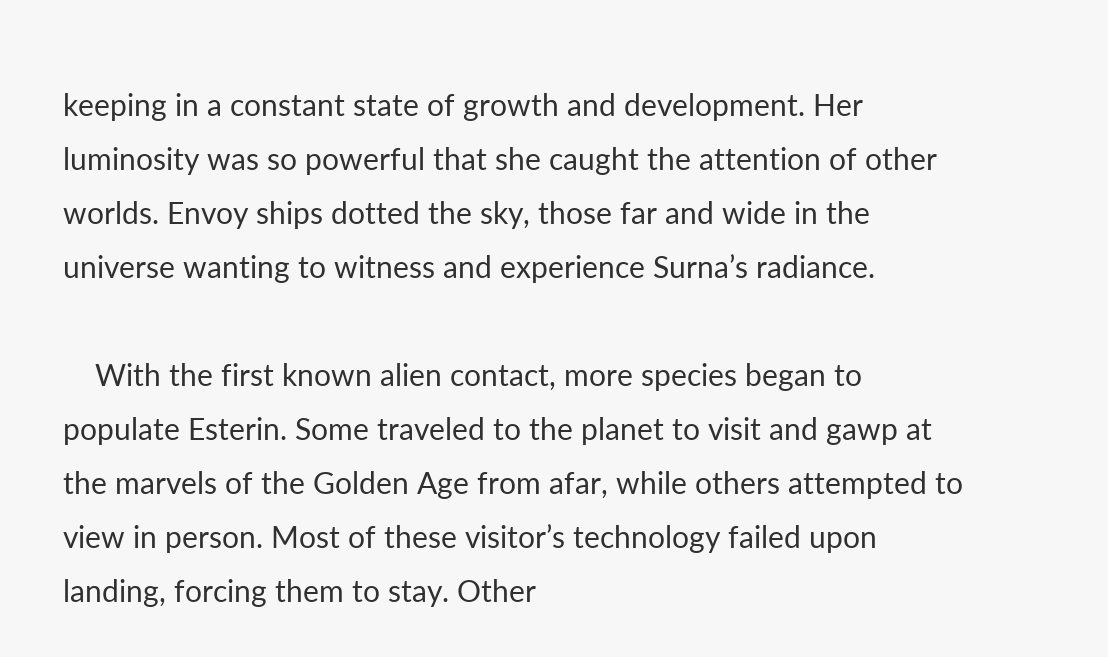keeping in a constant state of growth and development. Her luminosity was so powerful that she caught the attention of other worlds. Envoy ships dotted the sky, those far and wide in the universe wanting to witness and experience Surna’s radiance.

    With the first known alien contact, more species began to populate Esterin. Some traveled to the planet to visit and gawp at the marvels of the Golden Age from afar, while others attempted to view in person. Most of these visitor’s technology failed upon landing, forcing them to stay. Other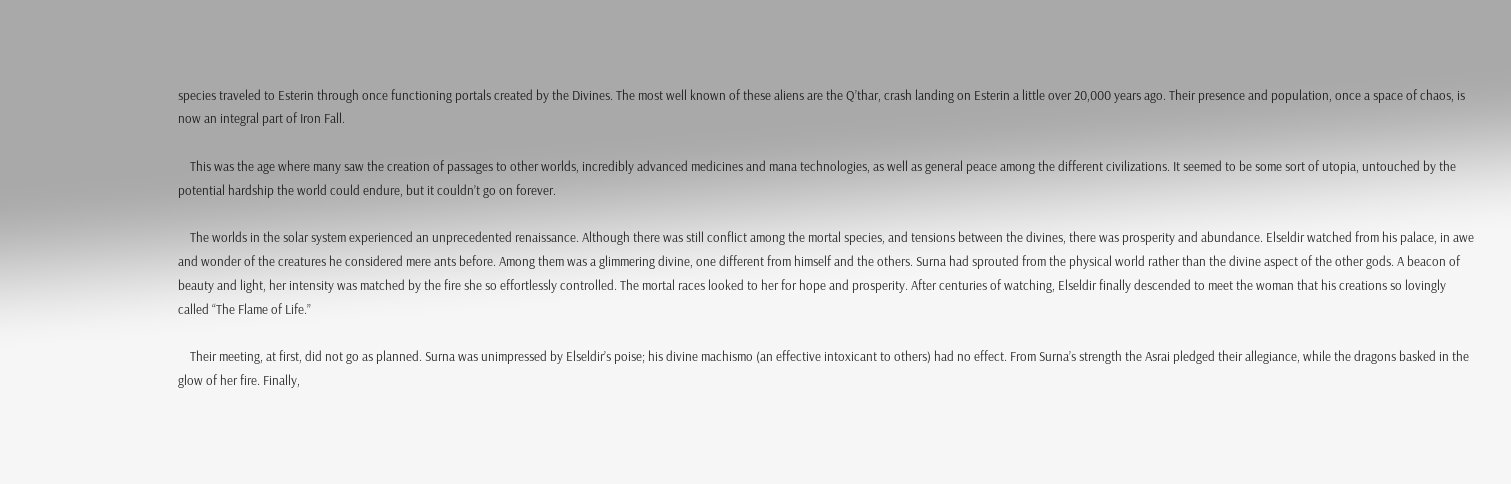species traveled to Esterin through once functioning portals created by the Divines. The most well known of these aliens are the Q’thar, crash landing on Esterin a little over 20,000 years ago. Their presence and population, once a space of chaos, is now an integral part of Iron Fall.

    This was the age where many saw the creation of passages to other worlds, incredibly advanced medicines and mana technologies, as well as general peace among the different civilizations. It seemed to be some sort of utopia, untouched by the potential hardship the world could endure, but it couldn’t go on forever.

    The worlds in the solar system experienced an unprecedented renaissance. Although there was still conflict among the mortal species, and tensions between the divines, there was prosperity and abundance. Elseldir watched from his palace, in awe and wonder of the creatures he considered mere ants before. Among them was a glimmering divine, one different from himself and the others. Surna had sprouted from the physical world rather than the divine aspect of the other gods. A beacon of beauty and light, her intensity was matched by the fire she so effortlessly controlled. The mortal races looked to her for hope and prosperity. After centuries of watching, Elseldir finally descended to meet the woman that his creations so lovingly called “The Flame of Life.”

    Their meeting, at first, did not go as planned. Surna was unimpressed by Elseldir’s poise; his divine machismo (an effective intoxicant to others) had no effect. From Surna’s strength the Asrai pledged their allegiance, while the dragons basked in the glow of her fire. Finally,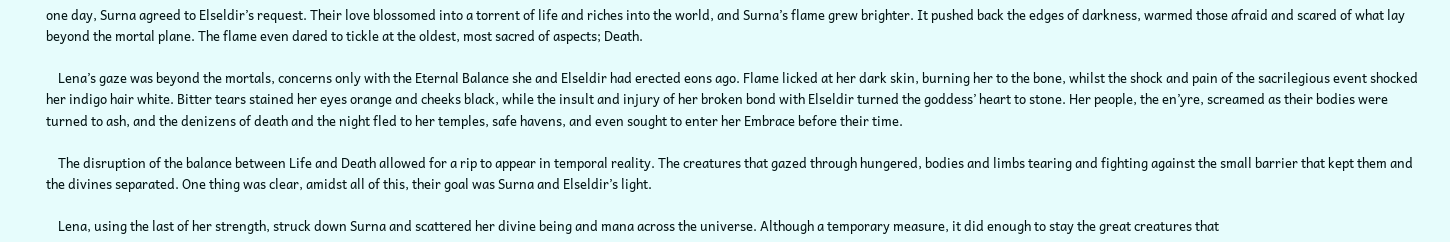one day, Surna agreed to Elseldir’s request. Their love blossomed into a torrent of life and riches into the world, and Surna’s flame grew brighter. It pushed back the edges of darkness, warmed those afraid and scared of what lay beyond the mortal plane. The flame even dared to tickle at the oldest, most sacred of aspects; Death.

    Lena’s gaze was beyond the mortals, concerns only with the Eternal Balance she and Elseldir had erected eons ago. Flame licked at her dark skin, burning her to the bone, whilst the shock and pain of the sacrilegious event shocked her indigo hair white. Bitter tears stained her eyes orange and cheeks black, while the insult and injury of her broken bond with Elseldir turned the goddess’ heart to stone. Her people, the en’yre, screamed as their bodies were turned to ash, and the denizens of death and the night fled to her temples, safe havens, and even sought to enter her Embrace before their time.

    The disruption of the balance between Life and Death allowed for a rip to appear in temporal reality. The creatures that gazed through hungered, bodies and limbs tearing and fighting against the small barrier that kept them and the divines separated. One thing was clear, amidst all of this, their goal was Surna and Elseldir’s light.

    Lena, using the last of her strength, struck down Surna and scattered her divine being and mana across the universe. Although a temporary measure, it did enough to stay the great creatures that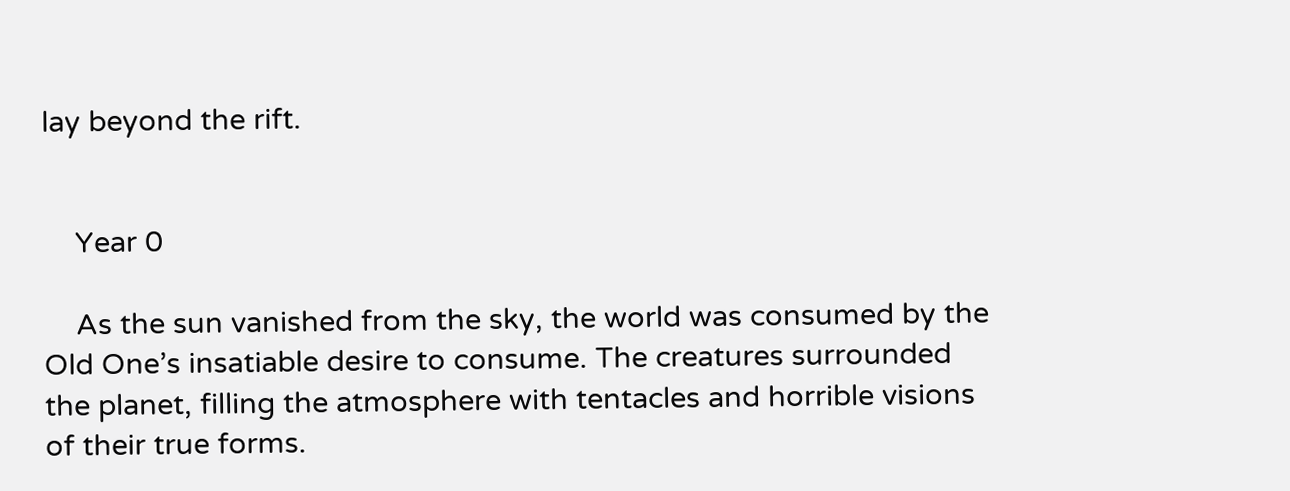lay beyond the rift.


    Year 0

    As the sun vanished from the sky, the world was consumed by the Old One’s insatiable desire to consume. The creatures surrounded the planet, filling the atmosphere with tentacles and horrible visions of their true forms.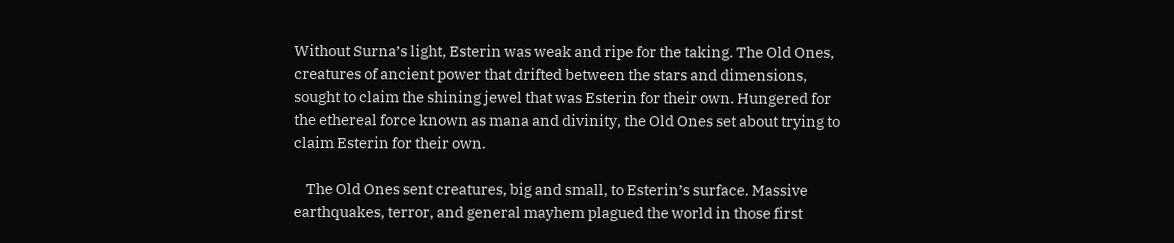Without Surna’s light, Esterin was weak and ripe for the taking. The Old Ones, creatures of ancient power that drifted between the stars and dimensions, sought to claim the shining jewel that was Esterin for their own. Hungered for the ethereal force known as mana and divinity, the Old Ones set about trying to claim Esterin for their own.

    The Old Ones sent creatures, big and small, to Esterin’s surface. Massive earthquakes, terror, and general mayhem plagued the world in those first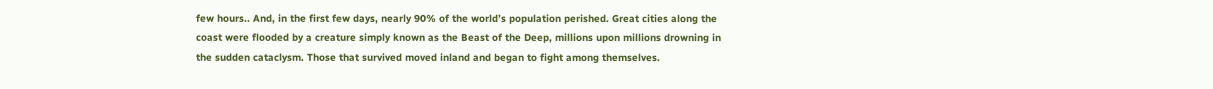few hours.. And, in the first few days, nearly 90% of the world’s population perished. Great cities along the coast were flooded by a creature simply known as the Beast of the Deep, millions upon millions drowning in the sudden cataclysm. Those that survived moved inland and began to fight among themselves.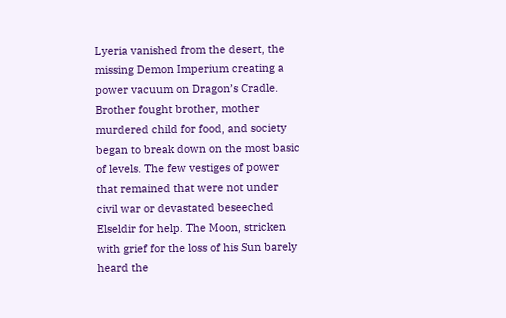Lyeria vanished from the desert, the missing Demon Imperium creating a power vacuum on Dragon’s Cradle. Brother fought brother, mother murdered child for food, and society began to break down on the most basic of levels. The few vestiges of power that remained that were not under civil war or devastated beseeched Elseldir for help. The Moon, stricken with grief for the loss of his Sun barely heard the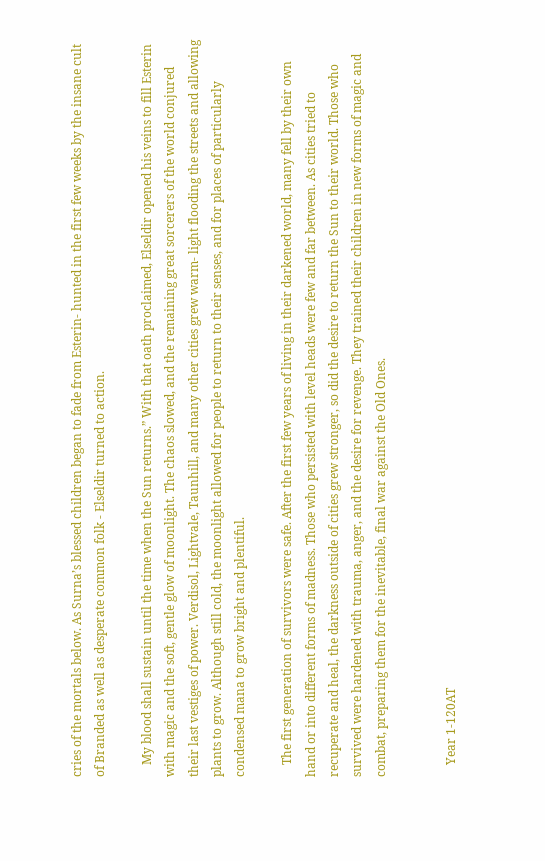cries of the mortals below. As Surna’s blessed children began to fade from Esterin- hunted in the first few weeks by the insane cult of Branded as well as desperate common folk - Elseldir turned to action.

    My blood shall sustain until the time when the Sun returns.” With that oath proclaimed, Elseldir opened his veins to fill Esterin with magic and the soft, gentle glow of moonlight. The chaos slowed, and the remaining great sorcerers of the world conjured their last vestiges of power. Verdisol, Lightvale, Taunhill, and many other cities grew warm- light flooding the streets and allowing plants to grow. Although still cold, the moonlight allowed for people to return to their senses, and for places of particularly condensed mana to grow bright and plentiful.

    The first generation of survivors were safe. After the first few years of living in their darkened world, many fell by their own hand or into different forms of madness. Those who persisted with level heads were few and far between. As cities tried to recuperate and heal, the darkness outside of cities grew stronger, so did the desire to return the Sun to their world. Those who survived were hardened with trauma, anger, and the desire for revenge. They trained their children in new forms of magic and combat, preparing them for the inevitable, final war against the Old Ones.


    Year 1-120AT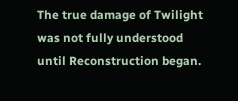The true damage of Twilight was not fully understood until Reconstruction began.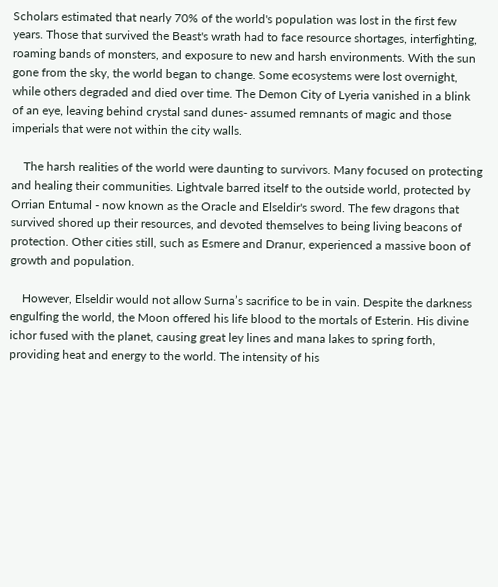Scholars estimated that nearly 70% of the world's population was lost in the first few years. Those that survived the Beast's wrath had to face resource shortages, interfighting, roaming bands of monsters, and exposure to new and harsh environments. With the sun gone from the sky, the world began to change. Some ecosystems were lost overnight, while others degraded and died over time. The Demon City of Lyeria vanished in a blink of an eye, leaving behind crystal sand dunes- assumed remnants of magic and those imperials that were not within the city walls.

    The harsh realities of the world were daunting to survivors. Many focused on protecting and healing their communities. Lightvale barred itself to the outside world, protected by Orrian Entumal - now known as the Oracle and Elseldir's sword. The few dragons that survived shored up their resources, and devoted themselves to being living beacons of protection. Other cities still, such as Esmere and Dranur, experienced a massive boon of growth and population.

    However, Elseldir would not allow Surna’s sacrifice to be in vain. Despite the darkness engulfing the world, the Moon offered his life blood to the mortals of Esterin. His divine ichor fused with the planet, causing great ley lines and mana lakes to spring forth, providing heat and energy to the world. The intensity of his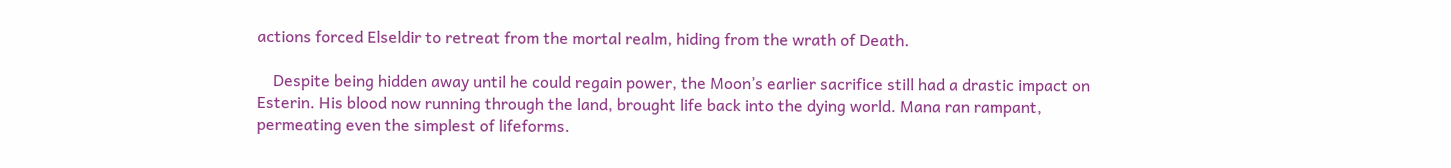actions forced Elseldir to retreat from the mortal realm, hiding from the wrath of Death.

    Despite being hidden away until he could regain power, the Moon’s earlier sacrifice still had a drastic impact on Esterin. His blood now running through the land, brought life back into the dying world. Mana ran rampant, permeating even the simplest of lifeforms.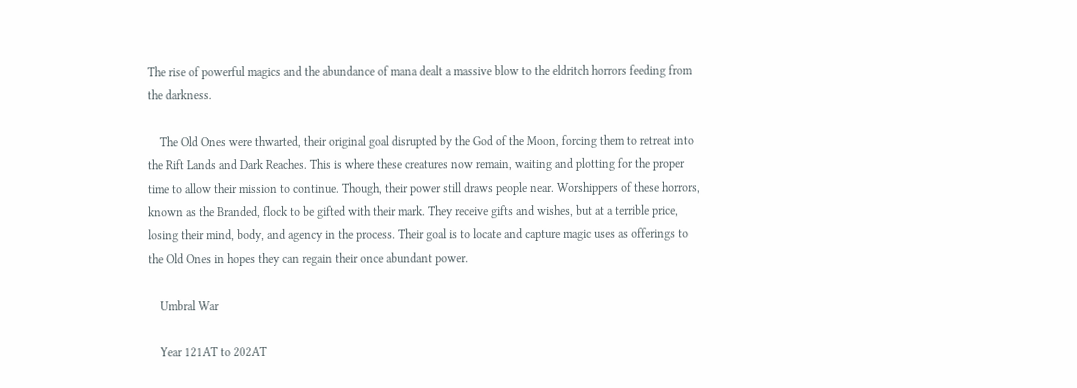The rise of powerful magics and the abundance of mana dealt a massive blow to the eldritch horrors feeding from the darkness.

    The Old Ones were thwarted, their original goal disrupted by the God of the Moon, forcing them to retreat into the Rift Lands and Dark Reaches. This is where these creatures now remain, waiting and plotting for the proper time to allow their mission to continue. Though, their power still draws people near. Worshippers of these horrors, known as the Branded, flock to be gifted with their mark. They receive gifts and wishes, but at a terrible price, losing their mind, body, and agency in the process. Their goal is to locate and capture magic uses as offerings to the Old Ones in hopes they can regain their once abundant power.

    Umbral War

    Year 121AT to 202AT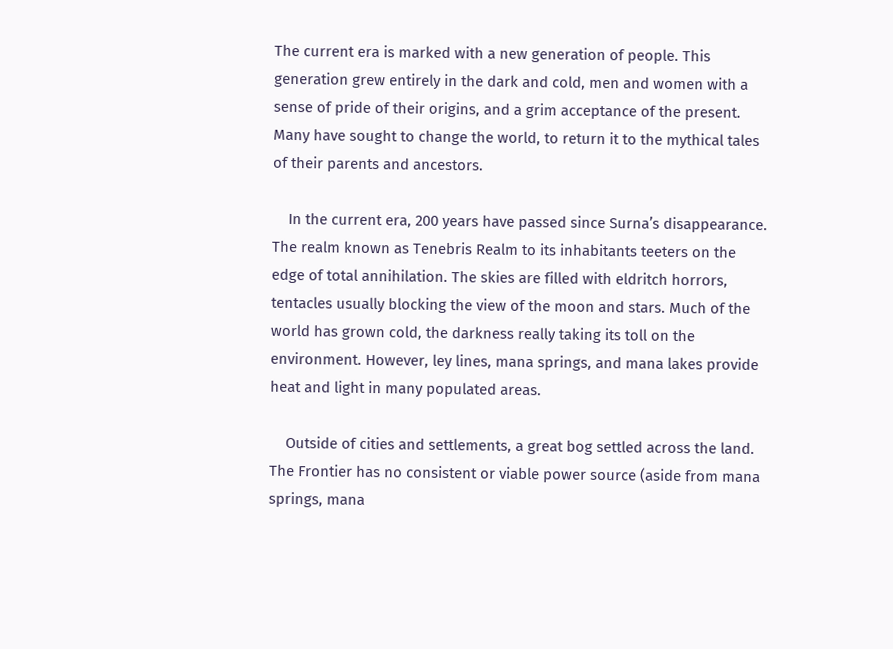The current era is marked with a new generation of people. This generation grew entirely in the dark and cold, men and women with a sense of pride of their origins, and a grim acceptance of the present. Many have sought to change the world, to return it to the mythical tales of their parents and ancestors.

    In the current era, 200 years have passed since Surna’s disappearance. The realm known as Tenebris Realm to its inhabitants teeters on the edge of total annihilation. The skies are filled with eldritch horrors, tentacles usually blocking the view of the moon and stars. Much of the world has grown cold, the darkness really taking its toll on the environment. However, ley lines, mana springs, and mana lakes provide heat and light in many populated areas.

    Outside of cities and settlements, a great bog settled across the land. The Frontier has no consistent or viable power source (aside from mana springs, mana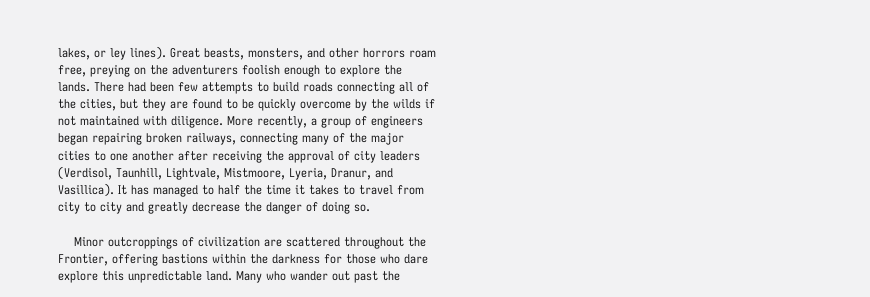lakes, or ley lines). Great beasts, monsters, and other horrors roam free, preying on the adventurers foolish enough to explore the lands. There had been few attempts to build roads connecting all of the cities, but they are found to be quickly overcome by the wilds if not maintained with diligence. More recently, a group of engineers began repairing broken railways, connecting many of the major cities to one another after receiving the approval of city leaders (Verdisol, Taunhill, Lightvale, Mistmoore, Lyeria, Dranur, and Vasillica). It has managed to half the time it takes to travel from city to city and greatly decrease the danger of doing so.

    Minor outcroppings of civilization are scattered throughout the Frontier, offering bastions within the darkness for those who dare explore this unpredictable land. Many who wander out past the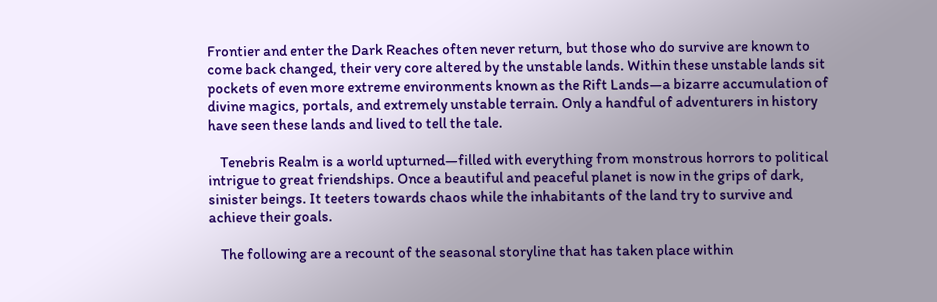Frontier and enter the Dark Reaches often never return, but those who do survive are known to come back changed, their very core altered by the unstable lands. Within these unstable lands sit pockets of even more extreme environments known as the Rift Lands—a bizarre accumulation of divine magics, portals, and extremely unstable terrain. Only a handful of adventurers in history have seen these lands and lived to tell the tale.

    Tenebris Realm is a world upturned—filled with everything from monstrous horrors to political intrigue to great friendships. Once a beautiful and peaceful planet is now in the grips of dark, sinister beings. It teeters towards chaos while the inhabitants of the land try to survive and achieve their goals.

    The following are a recount of the seasonal storyline that has taken place within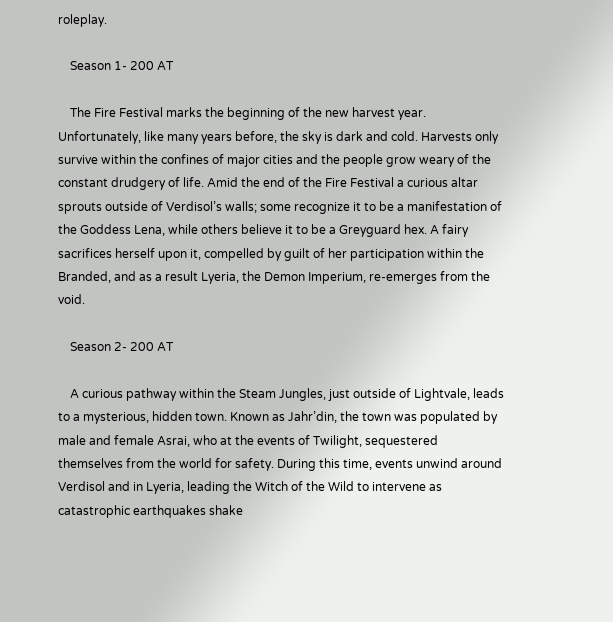roleplay.

    Season 1- 200 AT

    The Fire Festival marks the beginning of the new harvest year. Unfortunately, like many years before, the sky is dark and cold. Harvests only survive within the confines of major cities and the people grow weary of the constant drudgery of life. Amid the end of the Fire Festival a curious altar sprouts outside of Verdisol’s walls; some recognize it to be a manifestation of the Goddess Lena, while others believe it to be a Greyguard hex. A fairy sacrifices herself upon it, compelled by guilt of her participation within the Branded, and as a result Lyeria, the Demon Imperium, re-emerges from the void.

    Season 2- 200 AT

    A curious pathway within the Steam Jungles, just outside of Lightvale, leads to a mysterious, hidden town. Known as Jahr’din, the town was populated by male and female Asrai, who at the events of Twilight, sequestered themselves from the world for safety. During this time, events unwind around Verdisol and in Lyeria, leading the Witch of the Wild to intervene as catastrophic earthquakes shake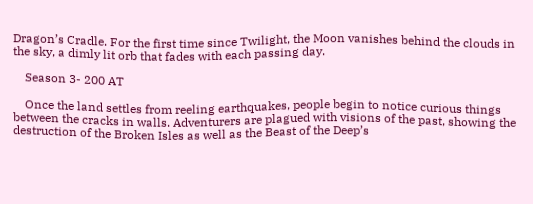Dragon’s Cradle. For the first time since Twilight, the Moon vanishes behind the clouds in the sky, a dimly lit orb that fades with each passing day.

    Season 3- 200 AT

    Once the land settles from reeling earthquakes, people begin to notice curious things between the cracks in walls. Adventurers are plagued with visions of the past, showing the destruction of the Broken Isles as well as the Beast of the Deep’s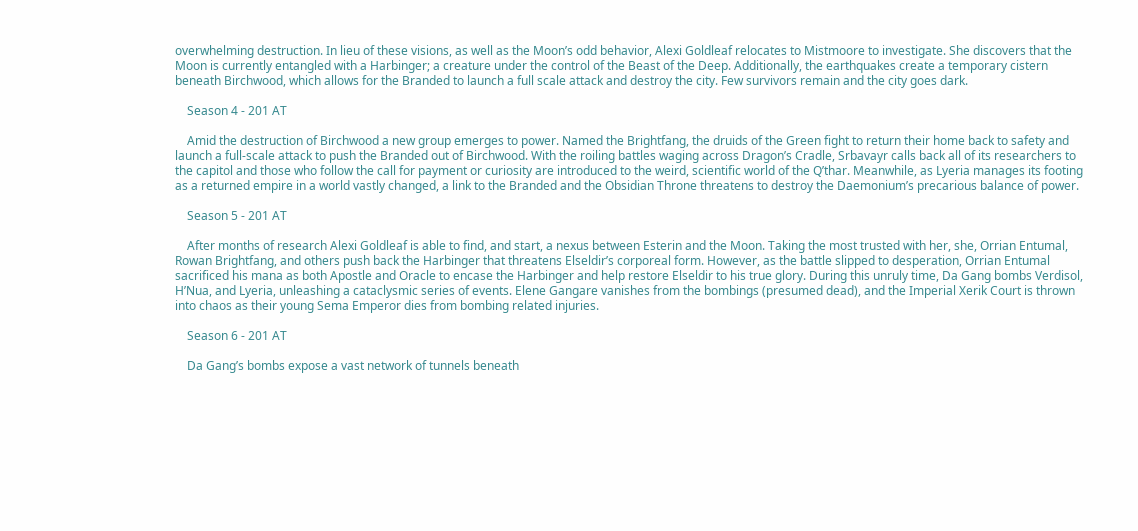overwhelming destruction. In lieu of these visions, as well as the Moon’s odd behavior, Alexi Goldleaf relocates to Mistmoore to investigate. She discovers that the Moon is currently entangled with a Harbinger; a creature under the control of the Beast of the Deep. Additionally, the earthquakes create a temporary cistern beneath Birchwood, which allows for the Branded to launch a full scale attack and destroy the city. Few survivors remain and the city goes dark.

    Season 4 - 201 AT

    Amid the destruction of Birchwood a new group emerges to power. Named the Brightfang, the druids of the Green fight to return their home back to safety and launch a full-scale attack to push the Branded out of Birchwood. With the roiling battles waging across Dragon’s Cradle, Srbavayr calls back all of its researchers to the capitol and those who follow the call for payment or curiosity are introduced to the weird, scientific world of the Q’thar. Meanwhile, as Lyeria manages its footing as a returned empire in a world vastly changed, a link to the Branded and the Obsidian Throne threatens to destroy the Daemonium’s precarious balance of power.

    Season 5 - 201 AT

    After months of research Alexi Goldleaf is able to find, and start, a nexus between Esterin and the Moon. Taking the most trusted with her, she, Orrian Entumal, Rowan Brightfang, and others push back the Harbinger that threatens Elseldir’s corporeal form. However, as the battle slipped to desperation, Orrian Entumal sacrificed his mana as both Apostle and Oracle to encase the Harbinger and help restore Elseldir to his true glory. During this unruly time, Da Gang bombs Verdisol, H’Nua, and Lyeria, unleashing a cataclysmic series of events. Elene Gangare vanishes from the bombings (presumed dead), and the Imperial Xerik Court is thrown into chaos as their young Sema Emperor dies from bombing related injuries.

    Season 6 - 201 AT

    Da Gang’s bombs expose a vast network of tunnels beneath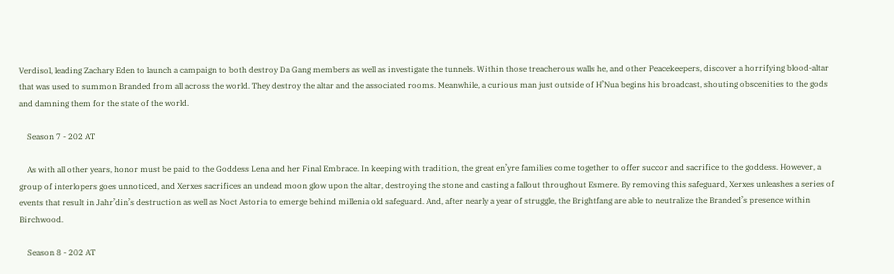Verdisol, leading Zachary Eden to launch a campaign to both destroy Da Gang members as well as investigate the tunnels. Within those treacherous walls he, and other Peacekeepers, discover a horrifying blood-altar that was used to summon Branded from all across the world. They destroy the altar and the associated rooms. Meanwhile, a curious man just outside of H’Nua begins his broadcast, shouting obscenities to the gods and damning them for the state of the world.

    Season 7 - 202 AT

    As with all other years, honor must be paid to the Goddess Lena and her Final Embrace. In keeping with tradition, the great en’yre families come together to offer succor and sacrifice to the goddess. However, a group of interlopers goes unnoticed, and Xerxes sacrifices an undead moon glow upon the altar, destroying the stone and casting a fallout throughout Esmere. By removing this safeguard, Xerxes unleashes a series of events that result in Jahr’din’s destruction as well as Noct Astoria to emerge behind millenia old safeguard. And, after nearly a year of struggle, the Brightfang are able to neutralize the Branded’s presence within Birchwood.

    Season 8 - 202 AT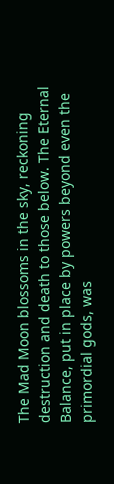The Mad Moon blossoms in the sky, reckoning destruction and death to those below. The Eternal Balance, put in place by powers beyond even the primordial gods, was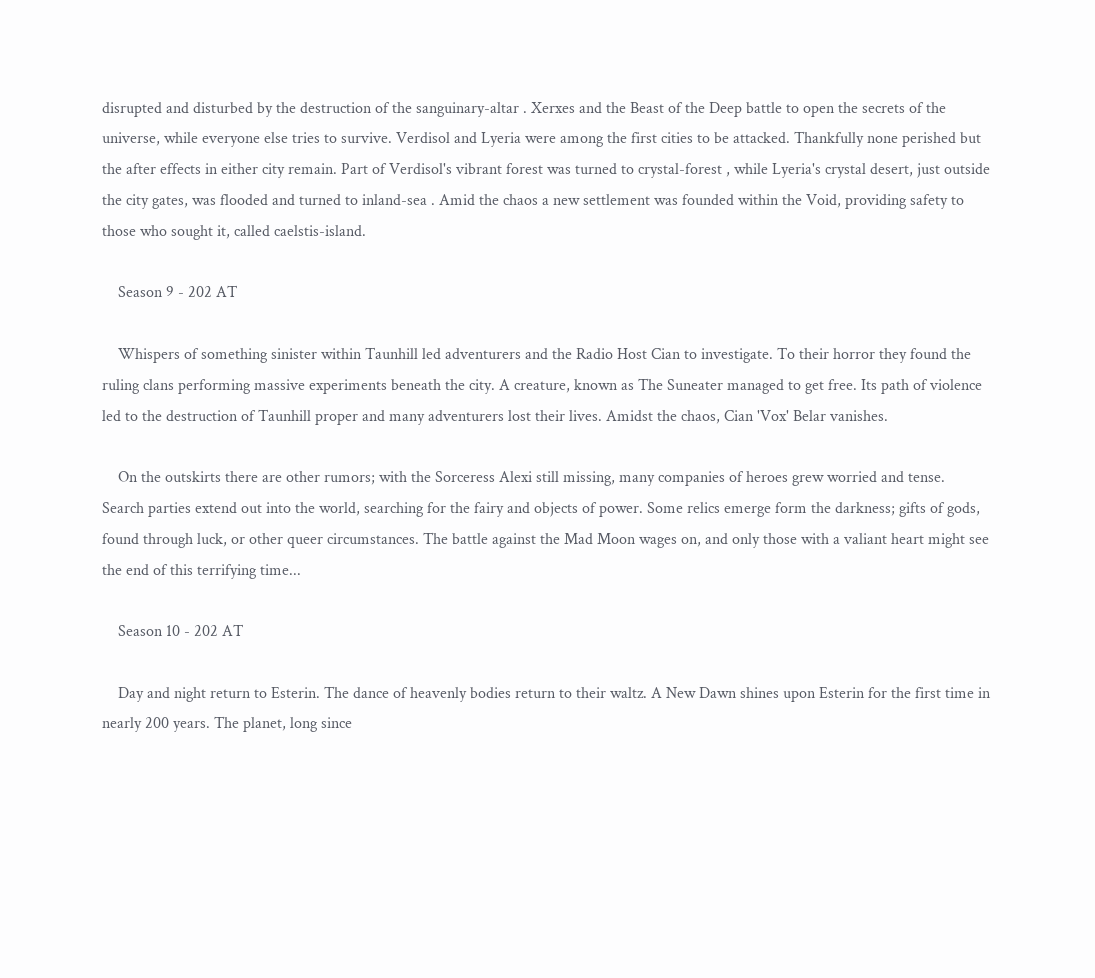disrupted and disturbed by the destruction of the sanguinary-altar . Xerxes and the Beast of the Deep battle to open the secrets of the universe, while everyone else tries to survive. Verdisol and Lyeria were among the first cities to be attacked. Thankfully none perished but the after effects in either city remain. Part of Verdisol's vibrant forest was turned to crystal-forest , while Lyeria's crystal desert, just outside the city gates, was flooded and turned to inland-sea . Amid the chaos a new settlement was founded within the Void, providing safety to those who sought it, called caelstis-island.

    Season 9 - 202 AT

    Whispers of something sinister within Taunhill led adventurers and the Radio Host Cian to investigate. To their horror they found the ruling clans performing massive experiments beneath the city. A creature, known as The Suneater managed to get free. Its path of violence led to the destruction of Taunhill proper and many adventurers lost their lives. Amidst the chaos, Cian 'Vox' Belar vanishes.

    On the outskirts there are other rumors; with the Sorceress Alexi still missing, many companies of heroes grew worried and tense. Search parties extend out into the world, searching for the fairy and objects of power. Some relics emerge form the darkness; gifts of gods, found through luck, or other queer circumstances. The battle against the Mad Moon wages on, and only those with a valiant heart might see the end of this terrifying time...

    Season 10 - 202 AT

    Day and night return to Esterin. The dance of heavenly bodies return to their waltz. A New Dawn shines upon Esterin for the first time in nearly 200 years. The planet, long since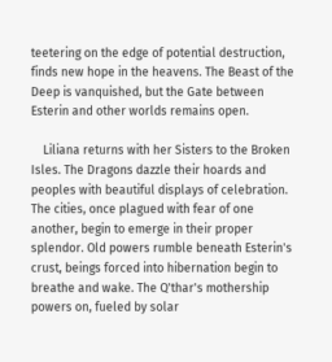teetering on the edge of potential destruction, finds new hope in the heavens. The Beast of the Deep is vanquished, but the Gate between Esterin and other worlds remains open.

    Liliana returns with her Sisters to the Broken Isles. The Dragons dazzle their hoards and peoples with beautiful displays of celebration. The cities, once plagued with fear of one another, begin to emerge in their proper splendor. Old powers rumble beneath Esterin's crust, beings forced into hibernation begin to breathe and wake. The Q'thar's mothership powers on, fueled by solar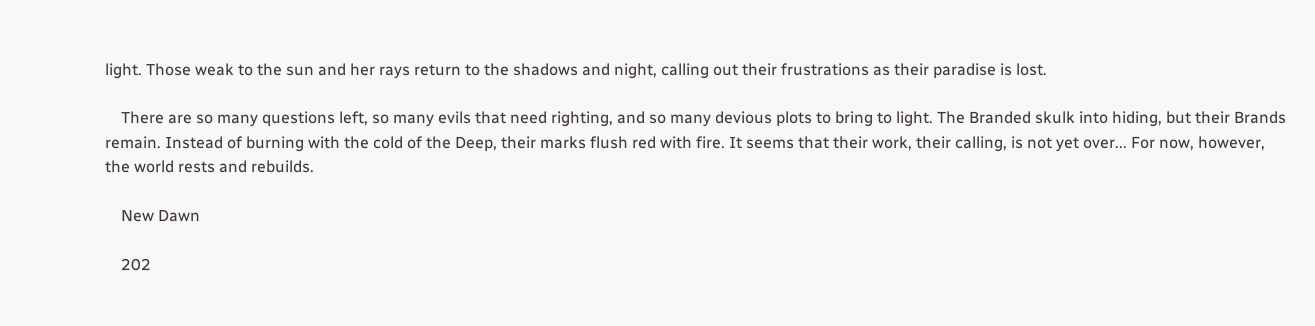light. Those weak to the sun and her rays return to the shadows and night, calling out their frustrations as their paradise is lost.

    There are so many questions left, so many evils that need righting, and so many devious plots to bring to light. The Branded skulk into hiding, but their Brands remain. Instead of burning with the cold of the Deep, their marks flush red with fire. It seems that their work, their calling, is not yet over... For now, however, the world rests and rebuilds.

    New Dawn

    202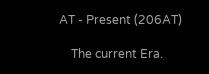AT - Present (206AT)

    The current Era.